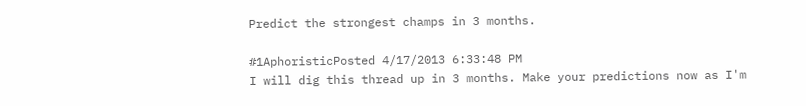Predict the strongest champs in 3 months.

#1AphoristicPosted 4/17/2013 6:33:48 PM
I will dig this thread up in 3 months. Make your predictions now as I'm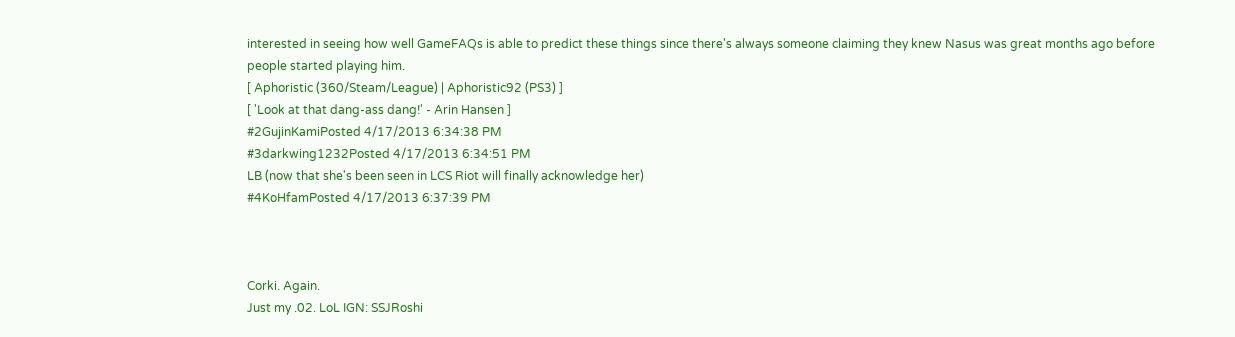interested in seeing how well GameFAQs is able to predict these things since there's always someone claiming they knew Nasus was great months ago before people started playing him.
[ Aphoristic (360/Steam/League) | Aphoristic92 (PS3) ]
[ 'Look at that dang-ass dang!' - Arin Hansen ]
#2GujinKamiPosted 4/17/2013 6:34:38 PM
#3darkwing1232Posted 4/17/2013 6:34:51 PM
LB (now that she's been seen in LCS Riot will finally acknowledge her)
#4KoHfamPosted 4/17/2013 6:37:39 PM



Corki. Again.
Just my .02. LoL IGN: SSJRoshi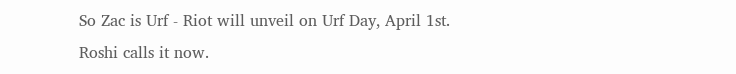So Zac is Urf - Riot will unveil on Urf Day, April 1st. Roshi calls it now.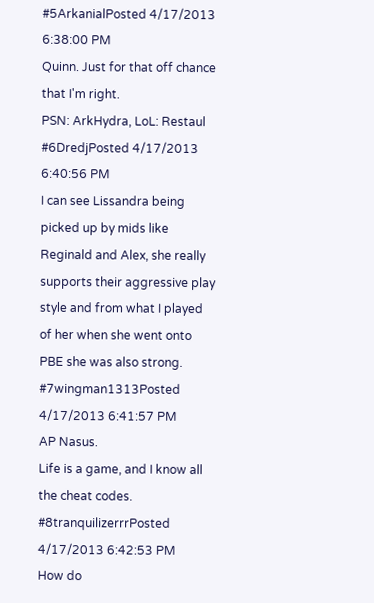#5ArkanialPosted 4/17/2013 6:38:00 PM
Quinn. Just for that off chance that I'm right.
PSN: ArkHydra, LoL: Restaul
#6DredjPosted 4/17/2013 6:40:56 PM
I can see Lissandra being picked up by mids like Reginald and Alex, she really supports their aggressive play style and from what I played of her when she went onto PBE she was also strong.
#7wingman1313Posted 4/17/2013 6:41:57 PM
AP Nasus.
Life is a game, and I know all the cheat codes.
#8tranquilizerrrPosted 4/17/2013 6:42:53 PM
How do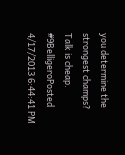you determine the strongest champs?
Talk is cheap.
#9BelligeroPosted 4/17/2013 6:44:41 PM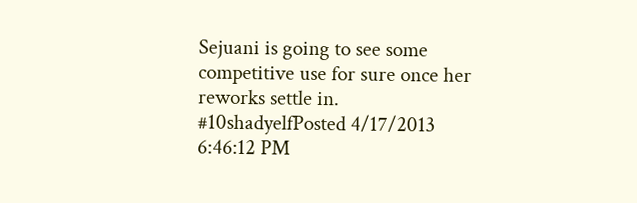Sejuani is going to see some competitive use for sure once her reworks settle in.
#10shadyelfPosted 4/17/2013 6:46:12 PM